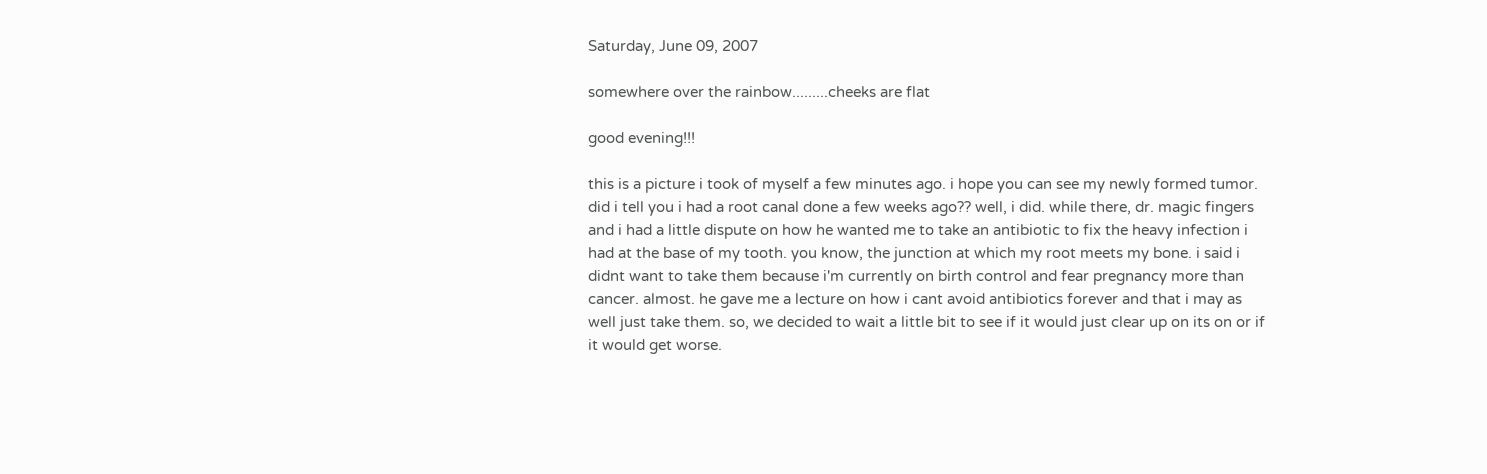Saturday, June 09, 2007

somewhere over the rainbow.........cheeks are flat

good evening!!!

this is a picture i took of myself a few minutes ago. i hope you can see my newly formed tumor. did i tell you i had a root canal done a few weeks ago?? well, i did. while there, dr. magic fingers and i had a little dispute on how he wanted me to take an antibiotic to fix the heavy infection i had at the base of my tooth. you know, the junction at which my root meets my bone. i said i didnt want to take them because i'm currently on birth control and fear pregnancy more than cancer. almost. he gave me a lecture on how i cant avoid antibiotics forever and that i may as well just take them. so, we decided to wait a little bit to see if it would just clear up on its on or if it would get worse.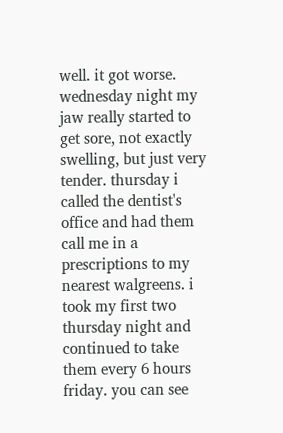well. it got worse. wednesday night my jaw really started to get sore, not exactly swelling, but just very tender. thursday i called the dentist's office and had them call me in a prescriptions to my nearest walgreens. i took my first two thursday night and continued to take them every 6 hours friday. you can see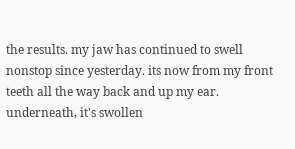the results. my jaw has continued to swell nonstop since yesterday. its now from my front teeth all the way back and up my ear. underneath, it's swollen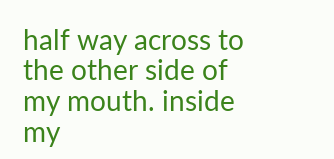half way across to the other side of my mouth. inside my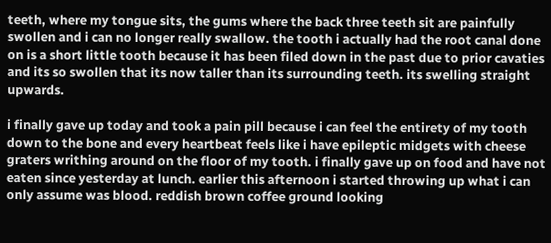teeth, where my tongue sits, the gums where the back three teeth sit are painfully swollen and i can no longer really swallow. the tooth i actually had the root canal done on is a short little tooth because it has been filed down in the past due to prior cavaties and its so swollen that its now taller than its surrounding teeth. its swelling straight upwards.

i finally gave up today and took a pain pill because i can feel the entirety of my tooth down to the bone and every heartbeat feels like i have epileptic midgets with cheese graters writhing around on the floor of my tooth. i finally gave up on food and have not eaten since yesterday at lunch. earlier this afternoon i started throwing up what i can only assume was blood. reddish brown coffee ground looking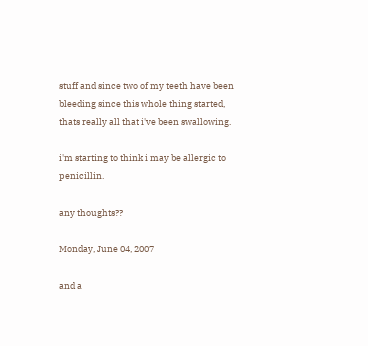stuff and since two of my teeth have been bleeding since this whole thing started, thats really all that i've been swallowing.

i'm starting to think i may be allergic to penicillin.

any thoughts??

Monday, June 04, 2007

and a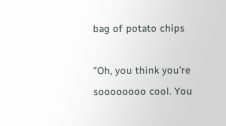bag of potato chips

"Oh, you think you're soooooooo cool. You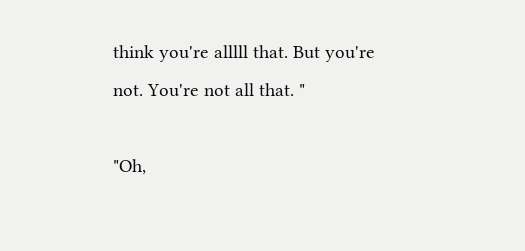think you're alllll that. But you're not. You're not all that. "

"Oh,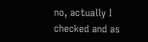no, actually I checked and as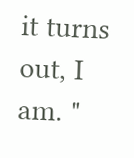it turns out, I am. "